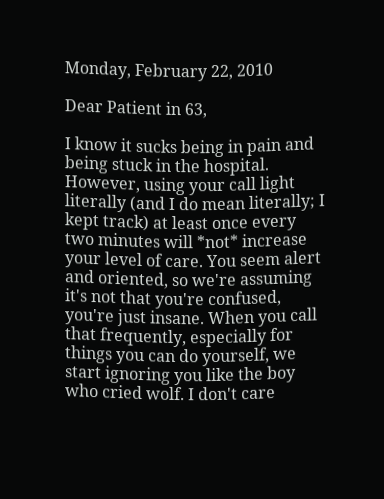Monday, February 22, 2010

Dear Patient in 63,

I know it sucks being in pain and being stuck in the hospital. However, using your call light literally (and I do mean literally; I kept track) at least once every two minutes will *not* increase your level of care. You seem alert and oriented, so we're assuming it's not that you're confused, you're just insane. When you call that frequently, especially for things you can do yourself, we start ignoring you like the boy who cried wolf. I don't care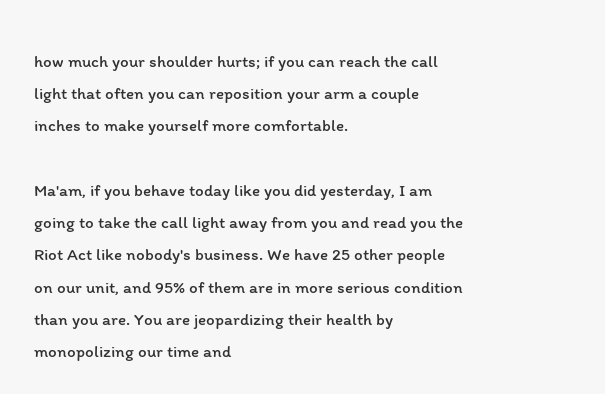how much your shoulder hurts; if you can reach the call light that often you can reposition your arm a couple inches to make yourself more comfortable.

Ma'am, if you behave today like you did yesterday, I am going to take the call light away from you and read you the Riot Act like nobody's business. We have 25 other people on our unit, and 95% of them are in more serious condition than you are. You are jeopardizing their health by monopolizing our time and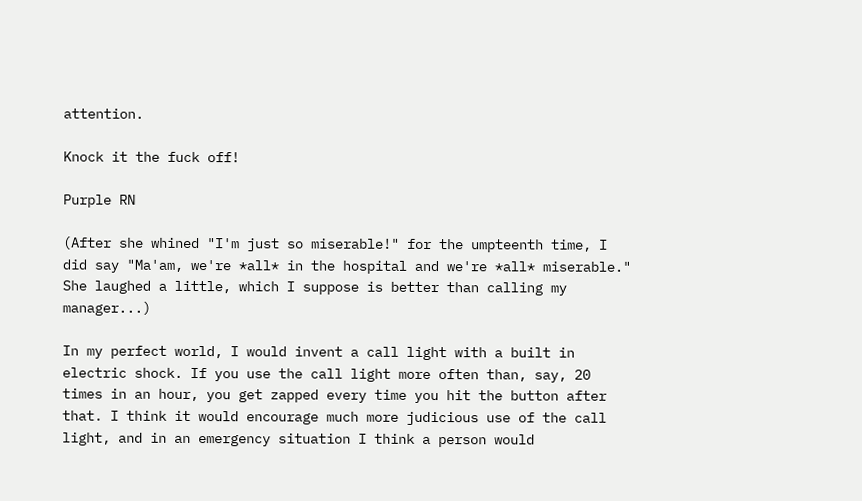attention.

Knock it the fuck off!

Purple RN

(After she whined "I'm just so miserable!" for the umpteenth time, I did say "Ma'am, we're *all* in the hospital and we're *all* miserable." She laughed a little, which I suppose is better than calling my manager...)

In my perfect world, I would invent a call light with a built in electric shock. If you use the call light more often than, say, 20 times in an hour, you get zapped every time you hit the button after that. I think it would encourage much more judicious use of the call light, and in an emergency situation I think a person would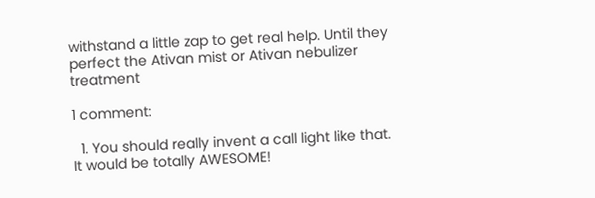withstand a little zap to get real help. Until they perfect the Ativan mist or Ativan nebulizer treatment

1 comment:

  1. You should really invent a call light like that. It would be totally AWESOME!